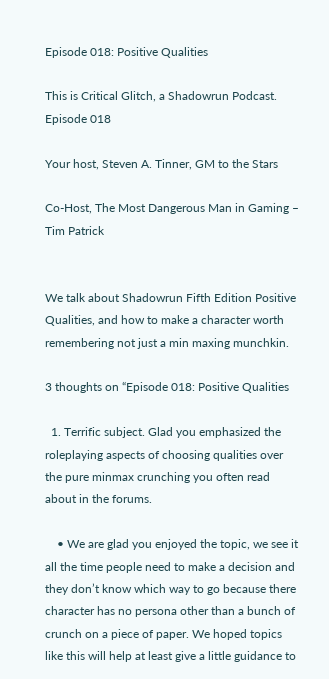Episode 018: Positive Qualities

This is Critical Glitch, a Shadowrun Podcast. Episode 018

Your host, Steven A. Tinner, GM to the Stars

Co-Host, The Most Dangerous Man in Gaming – Tim Patrick


We talk about Shadowrun Fifth Edition Positive Qualities, and how to make a character worth remembering not just a min maxing munchkin.

3 thoughts on “Episode 018: Positive Qualities

  1. Terrific subject. Glad you emphasized the roleplaying aspects of choosing qualities over the pure minmax crunching you often read about in the forums.

    • We are glad you enjoyed the topic, we see it all the time people need to make a decision and they don’t know which way to go because there character has no persona other than a bunch of crunch on a piece of paper. We hoped topics like this will help at least give a little guidance to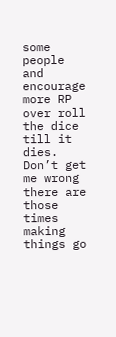some people and encourage more RP over roll the dice till it dies. Don’t get me wrong there are those times making things go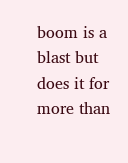boom is a blast but does it for more than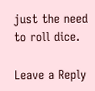just the need to roll dice.

Leave a Reply